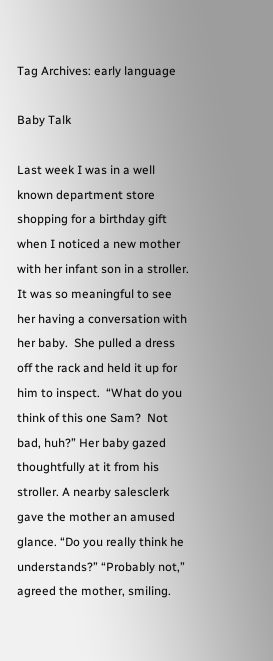Tag Archives: early language

Baby Talk

Last week I was in a well known department store shopping for a birthday gift when I noticed a new mother with her infant son in a stroller. It was so meaningful to see her having a conversation with her baby.  She pulled a dress off the rack and held it up for him to inspect.  “What do you think of this one Sam?  Not bad, huh?” Her baby gazed thoughtfully at it from his stroller. A nearby salesclerk gave the mother an amused glance. “Do you really think he understands?” “Probably not,” agreed the mother, smiling.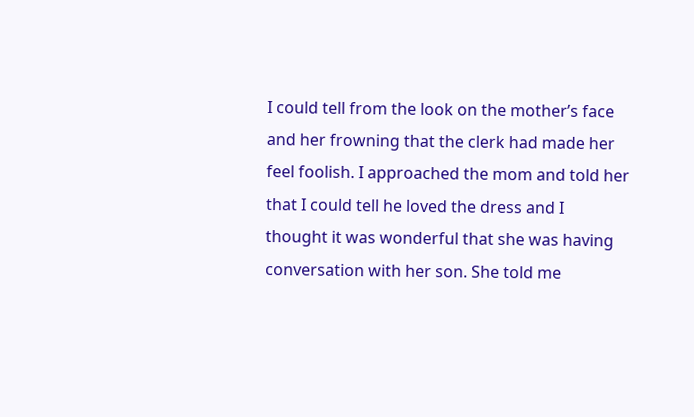I could tell from the look on the mother’s face and her frowning that the clerk had made her feel foolish. I approached the mom and told her that I could tell he loved the dress and I thought it was wonderful that she was having conversation with her son. She told me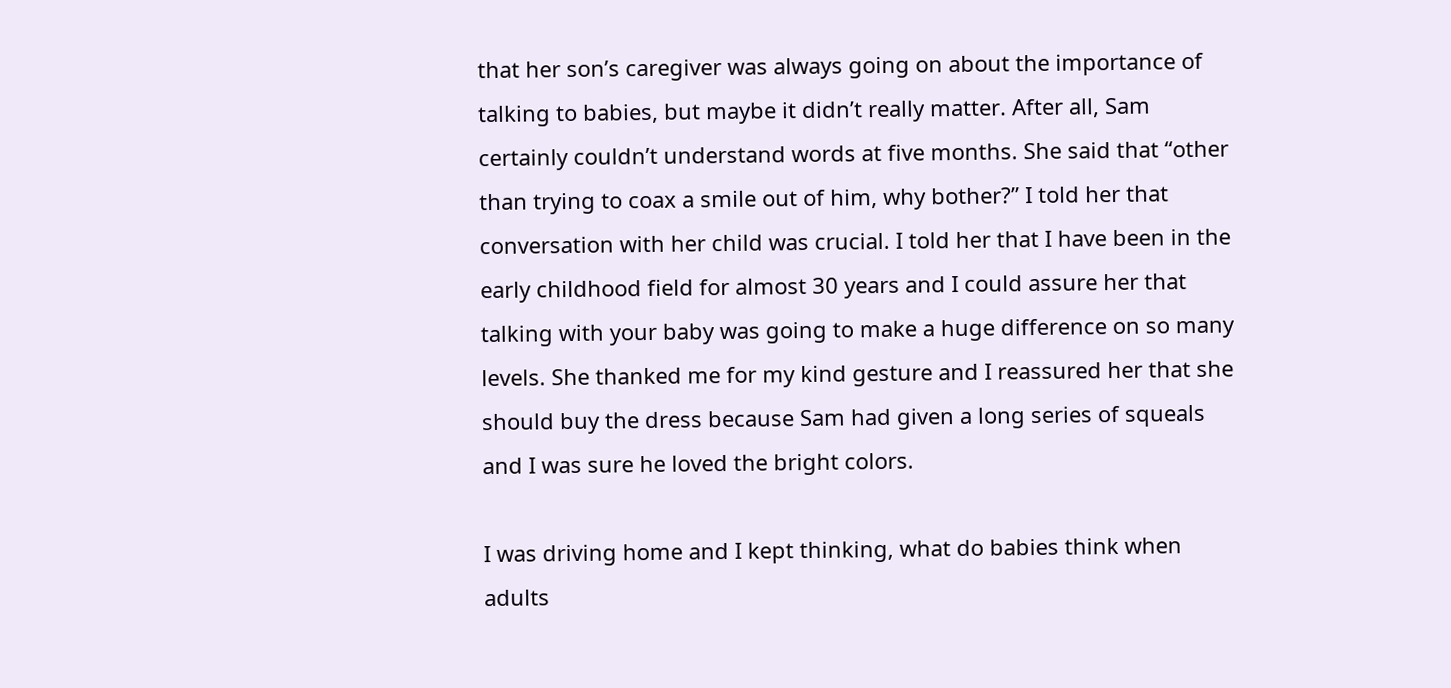that her son’s caregiver was always going on about the importance of talking to babies, but maybe it didn’t really matter. After all, Sam certainly couldn’t understand words at five months. She said that “other than trying to coax a smile out of him, why bother?” I told her that conversation with her child was crucial. I told her that I have been in the early childhood field for almost 30 years and I could assure her that talking with your baby was going to make a huge difference on so many levels. She thanked me for my kind gesture and I reassured her that she should buy the dress because Sam had given a long series of squeals and I was sure he loved the bright colors.

I was driving home and I kept thinking, what do babies think when adults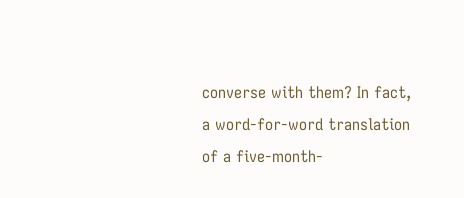converse with them? In fact, a word-for-word translation of a five-month-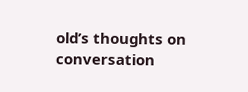old’s thoughts on conversation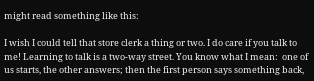might read something like this:

I wish I could tell that store clerk a thing or two. I do care if you talk to me! Learning to talk is a two-way street. You know what I mean:  one of us starts, the other answers; then the first person says something back,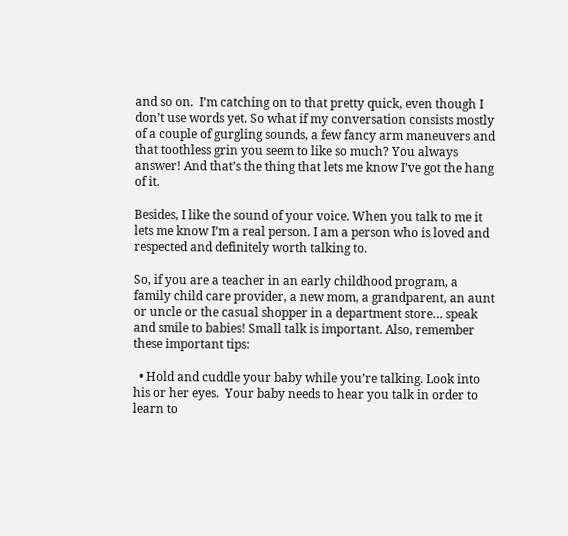and so on.  I’m catching on to that pretty quick, even though I don’t use words yet. So what if my conversation consists mostly of a couple of gurgling sounds, a few fancy arm maneuvers and that toothless grin you seem to like so much? You always answer! And that’s the thing that lets me know I’ve got the hang of it.

Besides, I like the sound of your voice. When you talk to me it lets me know I’m a real person. I am a person who is loved and respected and definitely worth talking to.

So, if you are a teacher in an early childhood program, a family child care provider, a new mom, a grandparent, an aunt or uncle or the casual shopper in a department store… speak and smile to babies! Small talk is important. Also, remember these important tips:

  • Hold and cuddle your baby while you’re talking. Look into his or her eyes.  Your baby needs to hear you talk in order to learn to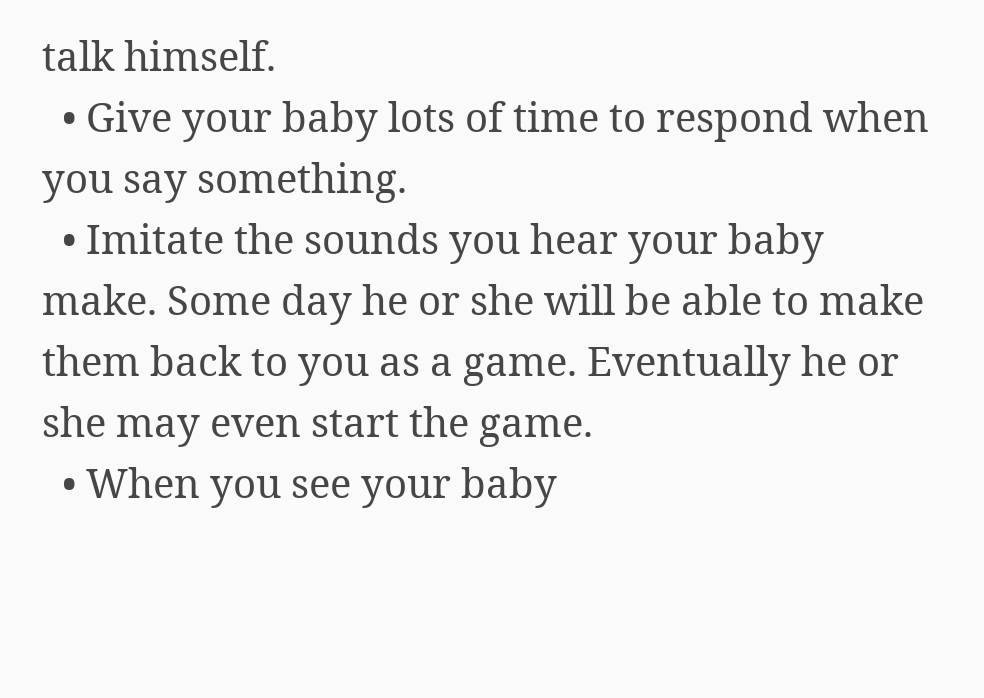talk himself.
  • Give your baby lots of time to respond when you say something.
  • Imitate the sounds you hear your baby make. Some day he or she will be able to make them back to you as a game. Eventually he or she may even start the game.
  • When you see your baby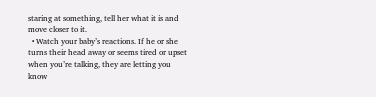staring at something, tell her what it is and move closer to it.
  • Watch your baby’s reactions. If he or she turns their head away or seems tired or upset when you’re talking, they are letting you know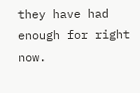they have had enough for right now.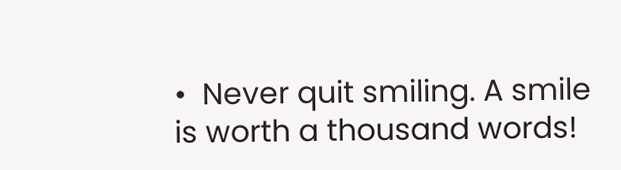•  Never quit smiling. A smile is worth a thousand words!